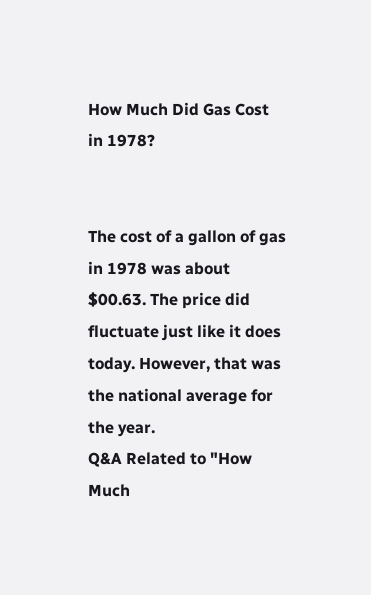How Much Did Gas Cost in 1978?


The cost of a gallon of gas in 1978 was about $00.63. The price did fluctuate just like it does today. However, that was the national average for the year.
Q&A Related to "How Much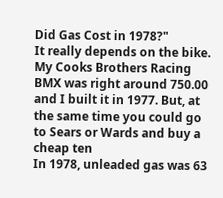Did Gas Cost in 1978?"
It really depends on the bike. My Cooks Brothers Racing BMX was right around 750.00 and I built it in 1977. But, at the same time you could go to Sears or Wards and buy a cheap ten
In 1978, unleaded gas was 63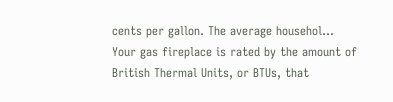cents per gallon. The average househol...
Your gas fireplace is rated by the amount of British Thermal Units, or BTUs, that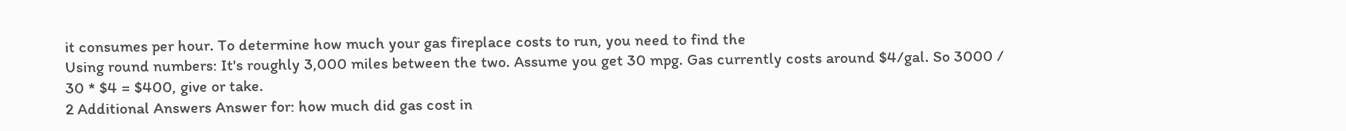it consumes per hour. To determine how much your gas fireplace costs to run, you need to find the
Using round numbers: It's roughly 3,000 miles between the two. Assume you get 30 mpg. Gas currently costs around $4/gal. So 3000 / 30 * $4 = $400, give or take.
2 Additional Answers Answer for: how much did gas cost in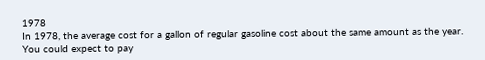1978
In 1978, the average cost for a gallon of regular gasoline cost about the same amount as the year. You could expect to pay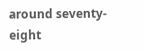around seventy-eight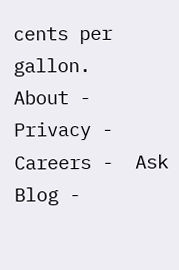cents per gallon.
About -  Privacy -  Careers -  Ask Blog -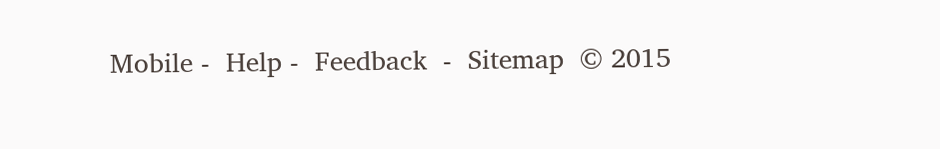Mobile -  Help -  Feedback  -  Sitemap  © 2015